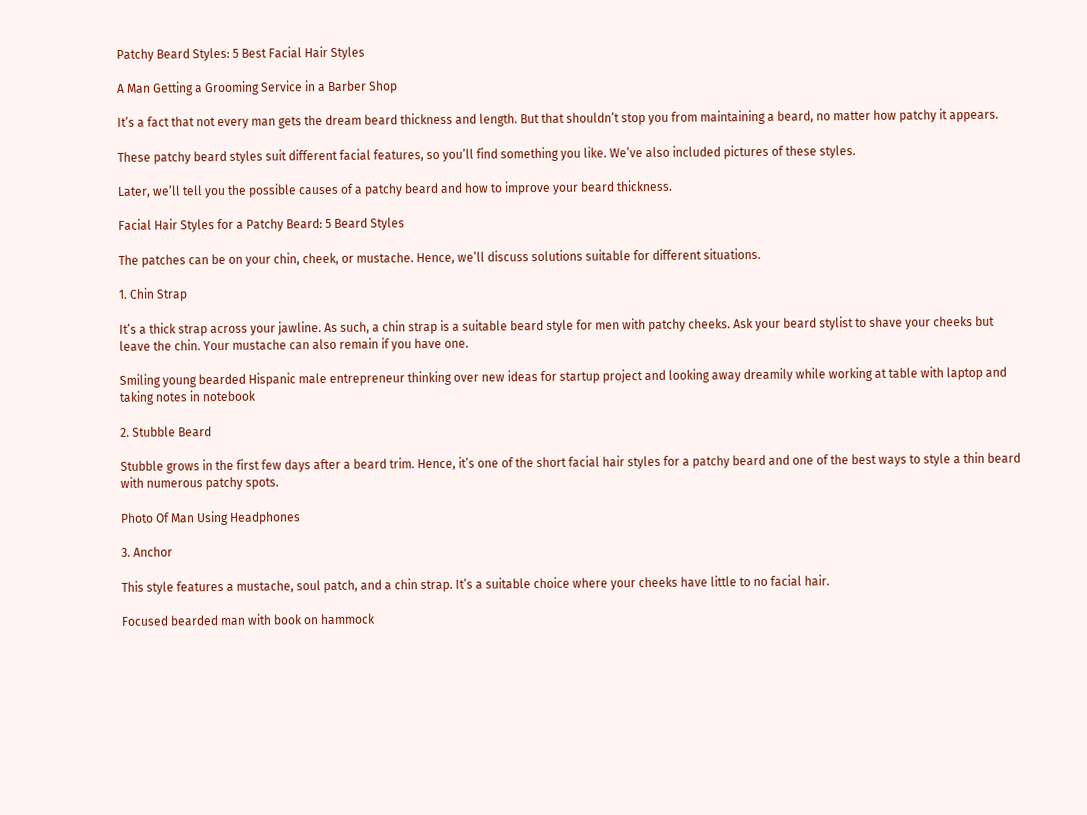Patchy Beard Styles: 5 Best Facial Hair Styles

A Man Getting a Grooming Service in a Barber Shop

It’s a fact that not every man gets the dream beard thickness and length. But that shouldn’t stop you from maintaining a beard, no matter how patchy it appears.

These patchy beard styles suit different facial features, so you’ll find something you like. We’ve also included pictures of these styles.

Later, we’ll tell you the possible causes of a patchy beard and how to improve your beard thickness.

Facial Hair Styles for a Patchy Beard: 5 Beard Styles

The patches can be on your chin, cheek, or mustache. Hence, we’ll discuss solutions suitable for different situations.

1. Chin Strap

It’s a thick strap across your jawline. As such, a chin strap is a suitable beard style for men with patchy cheeks. Ask your beard stylist to shave your cheeks but leave the chin. Your mustache can also remain if you have one.

Smiling young bearded Hispanic male entrepreneur thinking over new ideas for startup project and looking away dreamily while working at table with laptop and taking notes in notebook

2. Stubble Beard

Stubble grows in the first few days after a beard trim. Hence, it’s one of the short facial hair styles for a patchy beard and one of the best ways to style a thin beard with numerous patchy spots.

Photo Of Man Using Headphones

3. Anchor

This style features a mustache, soul patch, and a chin strap. It’s a suitable choice where your cheeks have little to no facial hair.

Focused bearded man with book on hammock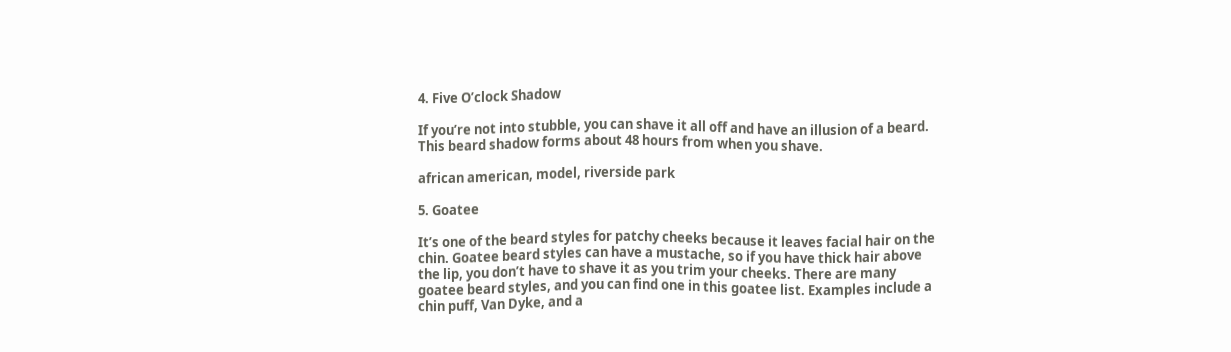4. Five O’clock Shadow

If you’re not into stubble, you can shave it all off and have an illusion of a beard. This beard shadow forms about 48 hours from when you shave.

african american, model, riverside park

5. Goatee

It’s one of the beard styles for patchy cheeks because it leaves facial hair on the chin. Goatee beard styles can have a mustache, so if you have thick hair above the lip, you don’t have to shave it as you trim your cheeks. There are many goatee beard styles, and you can find one in this goatee list. Examples include a chin puff, Van Dyke, and a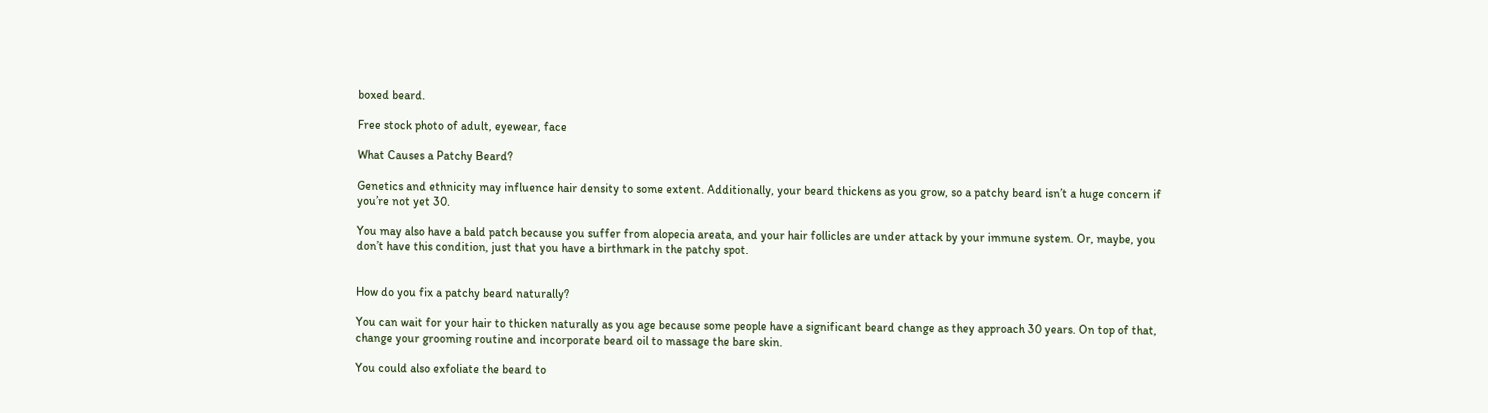boxed beard.

Free stock photo of adult, eyewear, face

What Causes a Patchy Beard?

Genetics and ethnicity may influence hair density to some extent. Additionally, your beard thickens as you grow, so a patchy beard isn’t a huge concern if you’re not yet 30.

You may also have a bald patch because you suffer from alopecia areata, and your hair follicles are under attack by your immune system. Or, maybe, you don’t have this condition, just that you have a birthmark in the patchy spot.


How do you fix a patchy beard naturally?

You can wait for your hair to thicken naturally as you age because some people have a significant beard change as they approach 30 years. On top of that, change your grooming routine and incorporate beard oil to massage the bare skin.

You could also exfoliate the beard to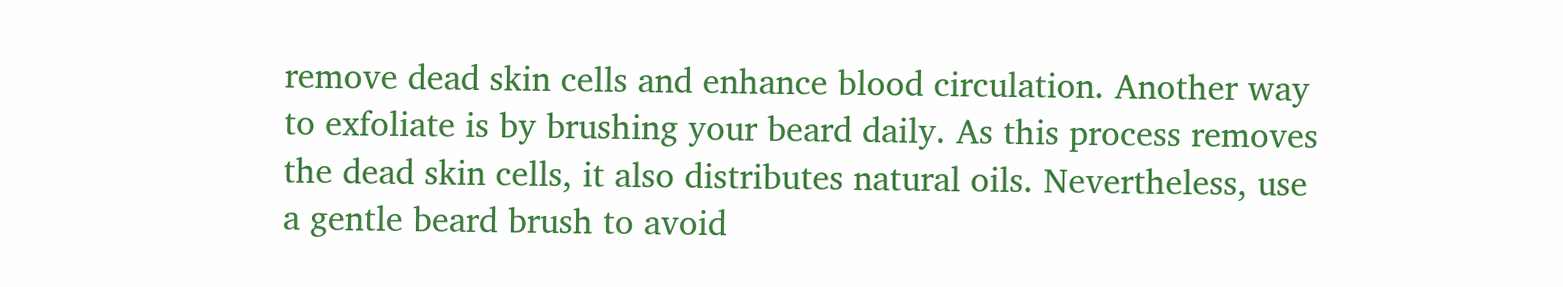remove dead skin cells and enhance blood circulation. Another way to exfoliate is by brushing your beard daily. As this process removes the dead skin cells, it also distributes natural oils. Nevertheless, use a gentle beard brush to avoid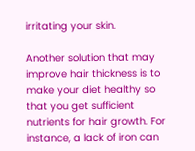irritating your skin.

Another solution that may improve hair thickness is to make your diet healthy so that you get sufficient nutrients for hair growth. For instance, a lack of iron can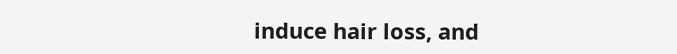induce hair loss, and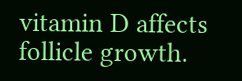vitamin D affects follicle growth.